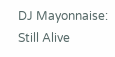DJ Mayonnaise: Still Alive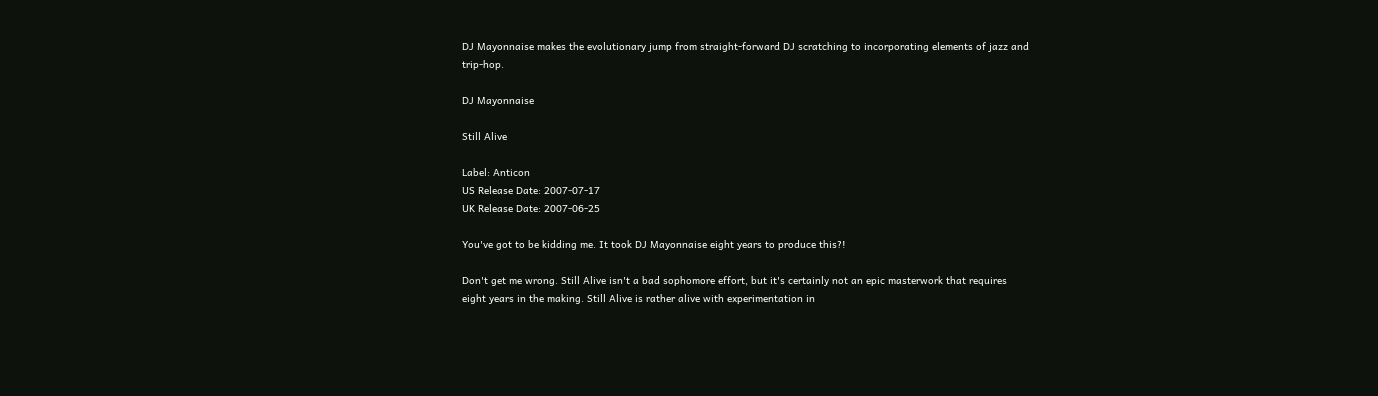DJ Mayonnaise makes the evolutionary jump from straight-forward DJ scratching to incorporating elements of jazz and trip-hop.

DJ Mayonnaise

Still Alive

Label: Anticon
US Release Date: 2007-07-17
UK Release Date: 2007-06-25

You've got to be kidding me. It took DJ Mayonnaise eight years to produce this?!

Don't get me wrong. Still Alive isn't a bad sophomore effort, but it's certainly not an epic masterwork that requires eight years in the making. Still Alive is rather alive with experimentation in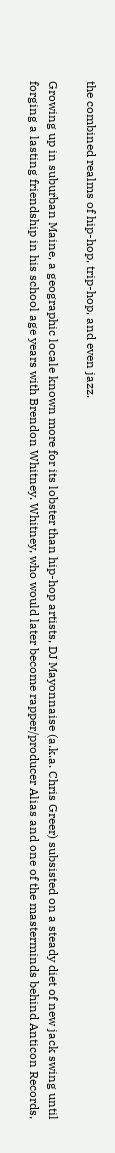the combined realms of hip-hop, trip-hop, and even jazz.

Growing up in suburban Maine, a geographic locale known more for its lobster than hip-hop artists, DJ Mayonnaise (a.k.a. Chris Greer) subsisted on a steady diet of new jack swing until forging a lasting friendship in his school age years with Brendon Whitney. Whitney, who would later become rapper/producer Alias and one of the masterminds behind Anticon Records,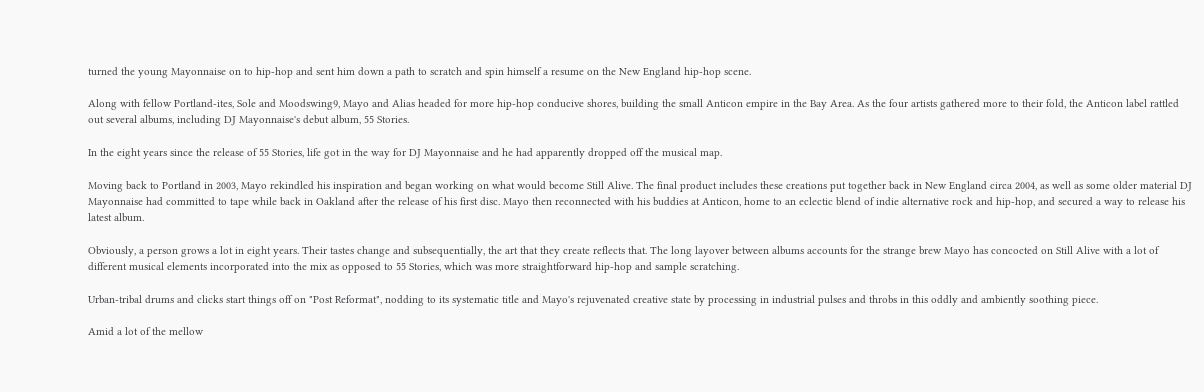turned the young Mayonnaise on to hip-hop and sent him down a path to scratch and spin himself a resume on the New England hip-hop scene.

Along with fellow Portland-ites, Sole and Moodswing9, Mayo and Alias headed for more hip-hop conducive shores, building the small Anticon empire in the Bay Area. As the four artists gathered more to their fold, the Anticon label rattled out several albums, including DJ Mayonnaise's debut album, 55 Stories.

In the eight years since the release of 55 Stories, life got in the way for DJ Mayonnaise and he had apparently dropped off the musical map.

Moving back to Portland in 2003, Mayo rekindled his inspiration and began working on what would become Still Alive. The final product includes these creations put together back in New England circa 2004, as well as some older material DJ Mayonnaise had committed to tape while back in Oakland after the release of his first disc. Mayo then reconnected with his buddies at Anticon, home to an eclectic blend of indie alternative rock and hip-hop, and secured a way to release his latest album.

Obviously, a person grows a lot in eight years. Their tastes change and subsequentially, the art that they create reflects that. The long layover between albums accounts for the strange brew Mayo has concocted on Still Alive with a lot of different musical elements incorporated into the mix as opposed to 55 Stories, which was more straightforward hip-hop and sample scratching.

Urban-tribal drums and clicks start things off on "Post Reformat", nodding to its systematic title and Mayo's rejuvenated creative state by processing in industrial pulses and throbs in this oddly and ambiently soothing piece.

Amid a lot of the mellow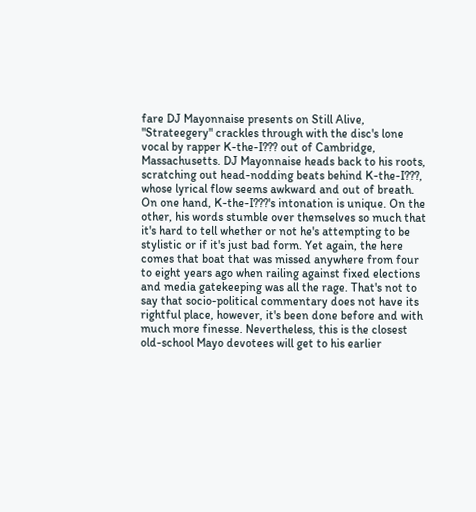fare DJ Mayonnaise presents on Still Alive, "Strateegery" crackles through with the disc's lone vocal by rapper K-the-I??? out of Cambridge, Massachusetts. DJ Mayonnaise heads back to his roots, scratching out head-nodding beats behind K-the-I???, whose lyrical flow seems awkward and out of breath. On one hand, K-the-I???'s intonation is unique. On the other, his words stumble over themselves so much that it's hard to tell whether or not he's attempting to be stylistic or if it's just bad form. Yet again, the here comes that boat that was missed anywhere from four to eight years ago when railing against fixed elections and media gatekeeping was all the rage. That's not to say that socio-political commentary does not have its rightful place, however, it's been done before and with much more finesse. Nevertheless, this is the closest old-school Mayo devotees will get to his earlier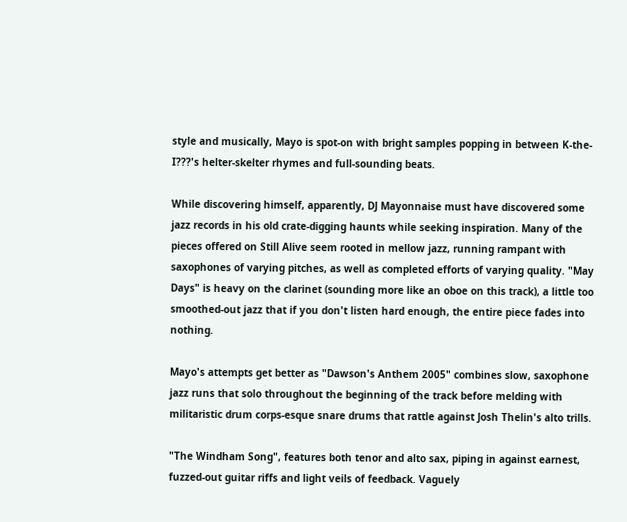style and musically, Mayo is spot-on with bright samples popping in between K-the-I???'s helter-skelter rhymes and full-sounding beats.

While discovering himself, apparently, DJ Mayonnaise must have discovered some jazz records in his old crate-digging haunts while seeking inspiration. Many of the pieces offered on Still Alive seem rooted in mellow jazz, running rampant with saxophones of varying pitches, as well as completed efforts of varying quality. "May Days" is heavy on the clarinet (sounding more like an oboe on this track), a little too smoothed-out jazz that if you don't listen hard enough, the entire piece fades into nothing.

Mayo's attempts get better as "Dawson's Anthem 2005" combines slow, saxophone jazz runs that solo throughout the beginning of the track before melding with militaristic drum corps-esque snare drums that rattle against Josh Thelin's alto trills.

"The Windham Song", features both tenor and alto sax, piping in against earnest, fuzzed-out guitar riffs and light veils of feedback. Vaguely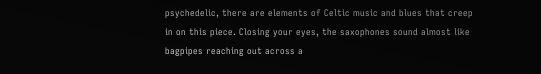psychedelic, there are elements of Celtic music and blues that creep in on this piece. Closing your eyes, the saxophones sound almost like bagpipes reaching out across a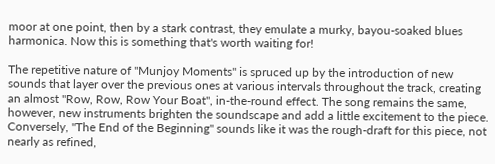moor at one point, then by a stark contrast, they emulate a murky, bayou-soaked blues harmonica. Now this is something that's worth waiting for!

The repetitive nature of "Munjoy Moments" is spruced up by the introduction of new sounds that layer over the previous ones at various intervals throughout the track, creating an almost "Row, Row, Row Your Boat", in-the-round effect. The song remains the same, however, new instruments brighten the soundscape and add a little excitement to the piece. Conversely, "The End of the Beginning" sounds like it was the rough-draft for this piece, not nearly as refined,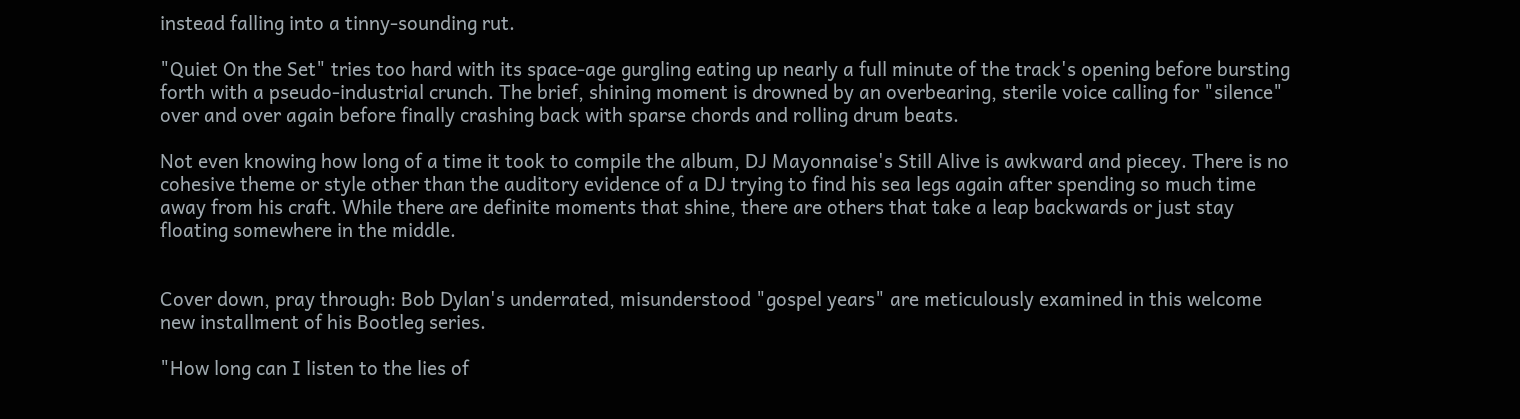instead falling into a tinny-sounding rut.

"Quiet On the Set" tries too hard with its space-age gurgling eating up nearly a full minute of the track's opening before bursting forth with a pseudo-industrial crunch. The brief, shining moment is drowned by an overbearing, sterile voice calling for "silence" over and over again before finally crashing back with sparse chords and rolling drum beats.

Not even knowing how long of a time it took to compile the album, DJ Mayonnaise's Still Alive is awkward and piecey. There is no cohesive theme or style other than the auditory evidence of a DJ trying to find his sea legs again after spending so much time away from his craft. While there are definite moments that shine, there are others that take a leap backwards or just stay floating somewhere in the middle.


Cover down, pray through: Bob Dylan's underrated, misunderstood "gospel years" are meticulously examined in this welcome new installment of his Bootleg series.

"How long can I listen to the lies of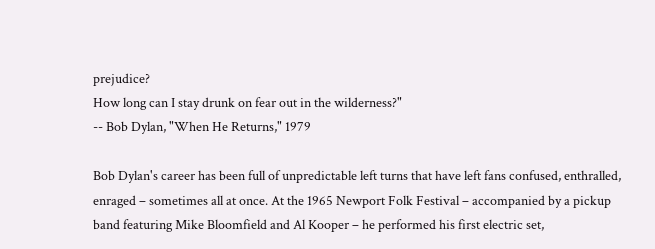prejudice?
How long can I stay drunk on fear out in the wilderness?"
-- Bob Dylan, "When He Returns," 1979

Bob Dylan's career has been full of unpredictable left turns that have left fans confused, enthralled, enraged – sometimes all at once. At the 1965 Newport Folk Festival – accompanied by a pickup band featuring Mike Bloomfield and Al Kooper – he performed his first electric set,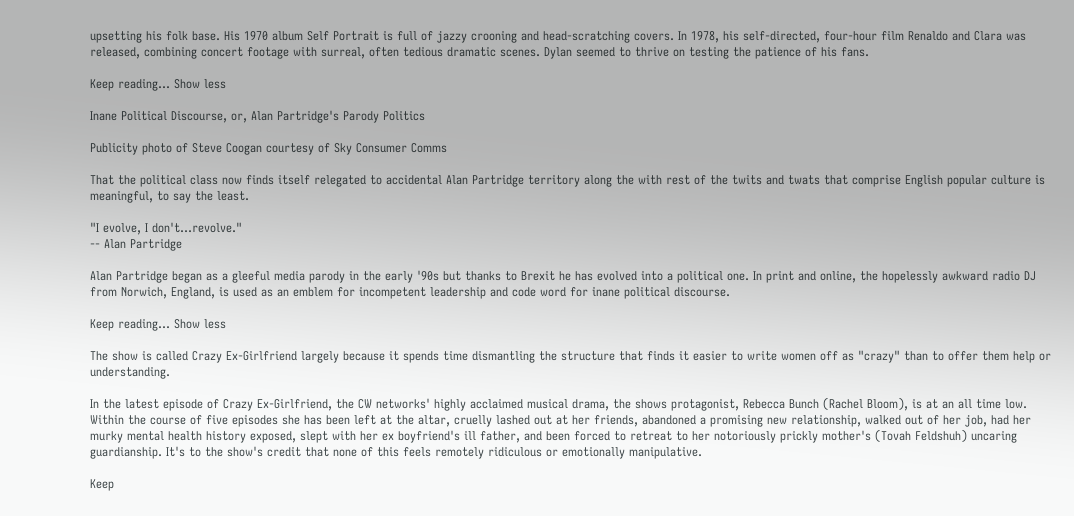upsetting his folk base. His 1970 album Self Portrait is full of jazzy crooning and head-scratching covers. In 1978, his self-directed, four-hour film Renaldo and Clara was released, combining concert footage with surreal, often tedious dramatic scenes. Dylan seemed to thrive on testing the patience of his fans.

Keep reading... Show less

Inane Political Discourse, or, Alan Partridge's Parody Politics

Publicity photo of Steve Coogan courtesy of Sky Consumer Comms

That the political class now finds itself relegated to accidental Alan Partridge territory along the with rest of the twits and twats that comprise English popular culture is meaningful, to say the least.

"I evolve, I don't…revolve."
-- Alan Partridge

Alan Partridge began as a gleeful media parody in the early '90s but thanks to Brexit he has evolved into a political one. In print and online, the hopelessly awkward radio DJ from Norwich, England, is used as an emblem for incompetent leadership and code word for inane political discourse.

Keep reading... Show less

The show is called Crazy Ex-Girlfriend largely because it spends time dismantling the structure that finds it easier to write women off as "crazy" than to offer them help or understanding.

In the latest episode of Crazy Ex-Girlfriend, the CW networks' highly acclaimed musical drama, the shows protagonist, Rebecca Bunch (Rachel Bloom), is at an all time low. Within the course of five episodes she has been left at the altar, cruelly lashed out at her friends, abandoned a promising new relationship, walked out of her job, had her murky mental health history exposed, slept with her ex boyfriend's ill father, and been forced to retreat to her notoriously prickly mother's (Tovah Feldshuh) uncaring guardianship. It's to the show's credit that none of this feels remotely ridiculous or emotionally manipulative.

Keep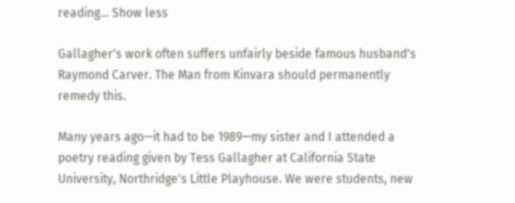reading... Show less

Gallagher's work often suffers unfairly beside famous husband's Raymond Carver. The Man from Kinvara should permanently remedy this.

Many years ago—it had to be 1989—my sister and I attended a poetry reading given by Tess Gallagher at California State University, Northridge's Little Playhouse. We were students, new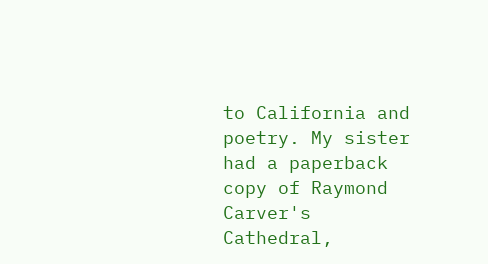to California and poetry. My sister had a paperback copy of Raymond Carver's Cathedral,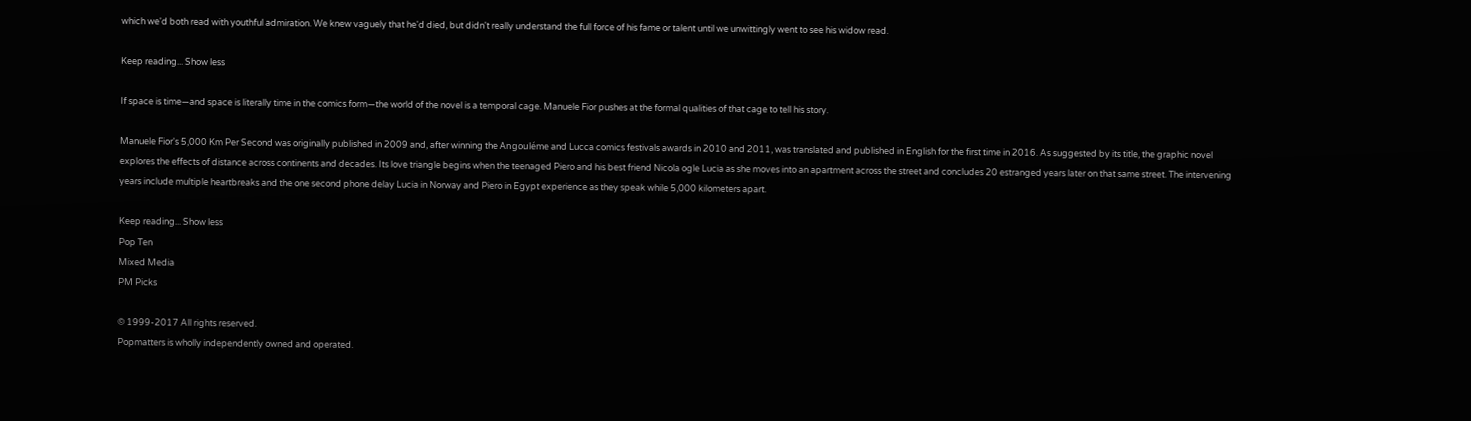which we'd both read with youthful admiration. We knew vaguely that he'd died, but didn't really understand the full force of his fame or talent until we unwittingly went to see his widow read.

Keep reading... Show less

If space is time—and space is literally time in the comics form—the world of the novel is a temporal cage. Manuele Fior pushes at the formal qualities of that cage to tell his story.

Manuele Fior's 5,000 Km Per Second was originally published in 2009 and, after winning the Angouléme and Lucca comics festivals awards in 2010 and 2011, was translated and published in English for the first time in 2016. As suggested by its title, the graphic novel explores the effects of distance across continents and decades. Its love triangle begins when the teenaged Piero and his best friend Nicola ogle Lucia as she moves into an apartment across the street and concludes 20 estranged years later on that same street. The intervening years include multiple heartbreaks and the one second phone delay Lucia in Norway and Piero in Egypt experience as they speak while 5,000 kilometers apart.

Keep reading... Show less
Pop Ten
Mixed Media
PM Picks

© 1999-2017 All rights reserved.
Popmatters is wholly independently owned and operated.